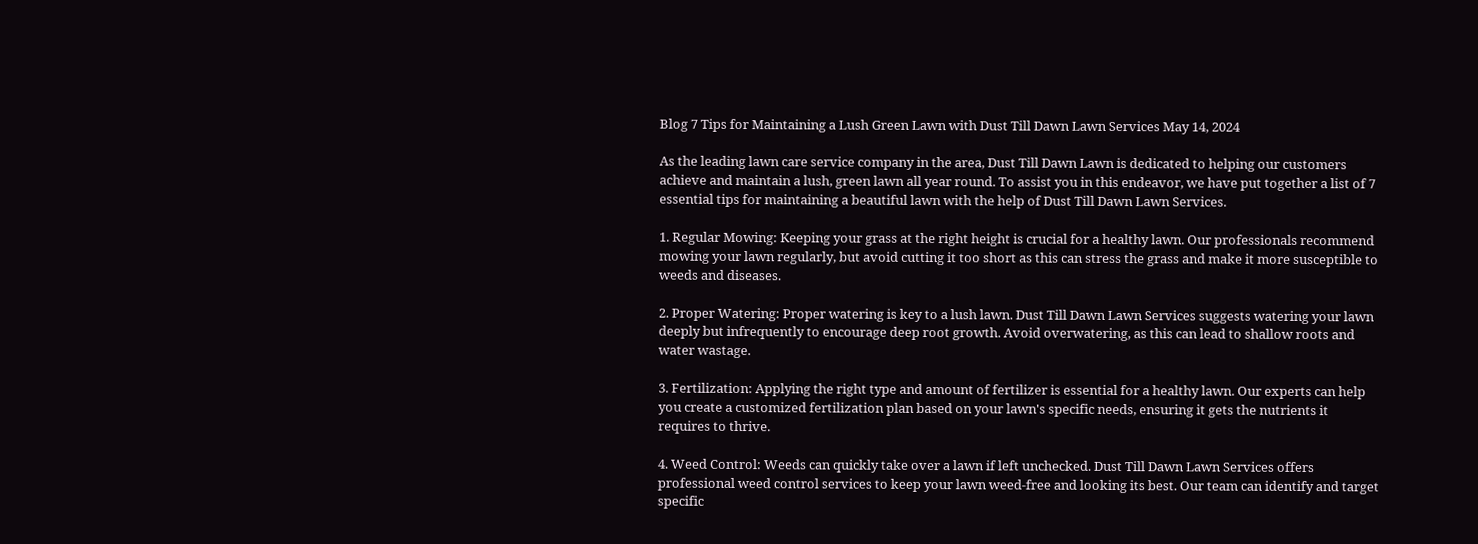Blog 7 Tips for Maintaining a Lush Green Lawn with Dust Till Dawn Lawn Services May 14, 2024

As the leading lawn care service company in the area, Dust Till Dawn Lawn is dedicated to helping our customers achieve and maintain a lush, green lawn all year round. To assist you in this endeavor, we have put together a list of 7 essential tips for maintaining a beautiful lawn with the help of Dust Till Dawn Lawn Services.

1. Regular Mowing: Keeping your grass at the right height is crucial for a healthy lawn. Our professionals recommend mowing your lawn regularly, but avoid cutting it too short as this can stress the grass and make it more susceptible to weeds and diseases.

2. Proper Watering: Proper watering is key to a lush lawn. Dust Till Dawn Lawn Services suggests watering your lawn deeply but infrequently to encourage deep root growth. Avoid overwatering, as this can lead to shallow roots and water wastage.

3. Fertilization: Applying the right type and amount of fertilizer is essential for a healthy lawn. Our experts can help you create a customized fertilization plan based on your lawn's specific needs, ensuring it gets the nutrients it requires to thrive.

4. Weed Control: Weeds can quickly take over a lawn if left unchecked. Dust Till Dawn Lawn Services offers professional weed control services to keep your lawn weed-free and looking its best. Our team can identify and target specific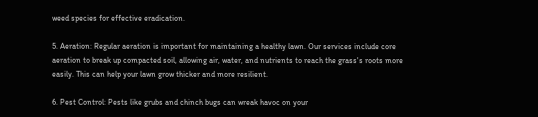weed species for effective eradication.

5. Aeration: Regular aeration is important for maintaining a healthy lawn. Our services include core aeration to break up compacted soil, allowing air, water, and nutrients to reach the grass's roots more easily. This can help your lawn grow thicker and more resilient.

6. Pest Control: Pests like grubs and chinch bugs can wreak havoc on your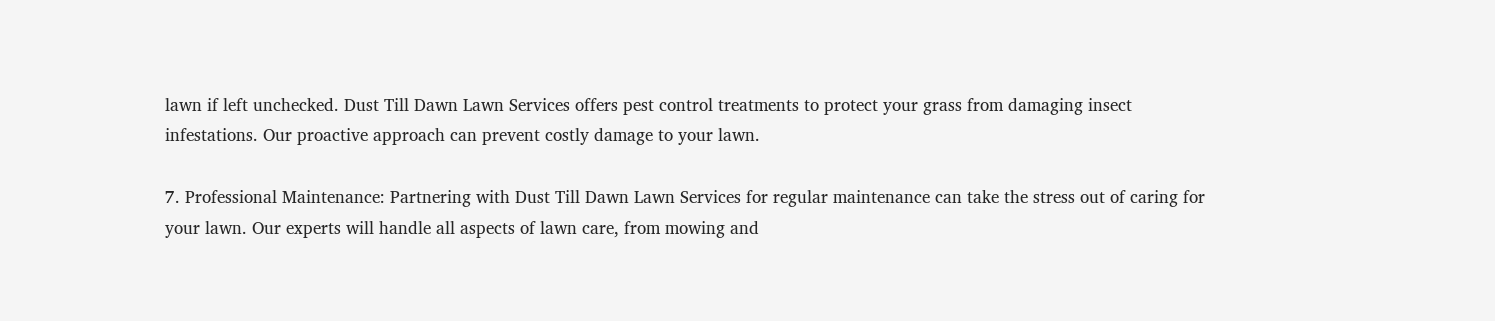lawn if left unchecked. Dust Till Dawn Lawn Services offers pest control treatments to protect your grass from damaging insect infestations. Our proactive approach can prevent costly damage to your lawn.

7. Professional Maintenance: Partnering with Dust Till Dawn Lawn Services for regular maintenance can take the stress out of caring for your lawn. Our experts will handle all aspects of lawn care, from mowing and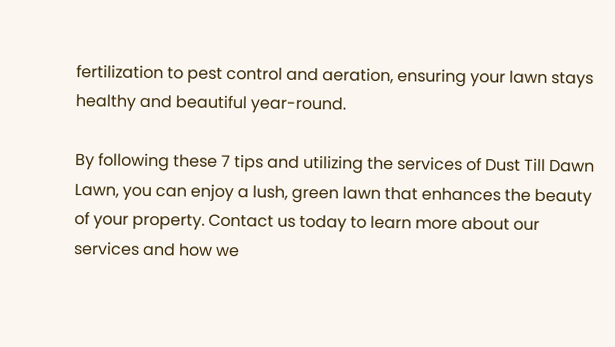fertilization to pest control and aeration, ensuring your lawn stays healthy and beautiful year-round.

By following these 7 tips and utilizing the services of Dust Till Dawn Lawn, you can enjoy a lush, green lawn that enhances the beauty of your property. Contact us today to learn more about our services and how we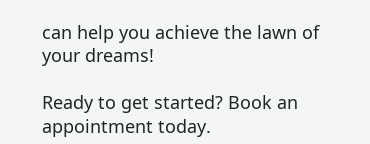can help you achieve the lawn of your dreams!

Ready to get started? Book an appointment today.